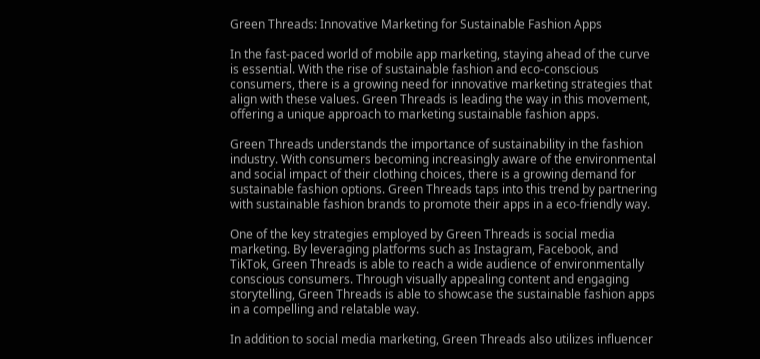Green Threads: Innovative Marketing for Sustainable Fashion Apps

In the fast-paced world of mobile app marketing, staying ahead of the curve is essential. With the rise of sustainable fashion and eco-conscious consumers, there is a growing need for innovative marketing strategies that align with these values. Green Threads is leading the way in this movement, offering a unique approach to marketing sustainable fashion apps.

Green Threads understands the importance of sustainability in the fashion industry. With consumers becoming increasingly aware of the environmental and social impact of their clothing choices, there is a growing demand for sustainable fashion options. Green Threads taps into this trend by partnering with sustainable fashion brands to promote their apps in a eco-friendly way.

One of the key strategies employed by Green Threads is social media marketing. By leveraging platforms such as Instagram, Facebook, and TikTok, Green Threads is able to reach a wide audience of environmentally conscious consumers. Through visually appealing content and engaging storytelling, Green Threads is able to showcase the sustainable fashion apps in a compelling and relatable way.

In addition to social media marketing, Green Threads also utilizes influencer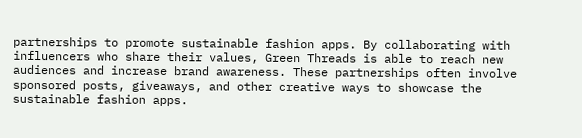partnerships to promote sustainable fashion apps. By collaborating with influencers who share their values, Green Threads is able to reach new audiences and increase brand awareness. These partnerships often involve sponsored posts, giveaways, and other creative ways to showcase the sustainable fashion apps.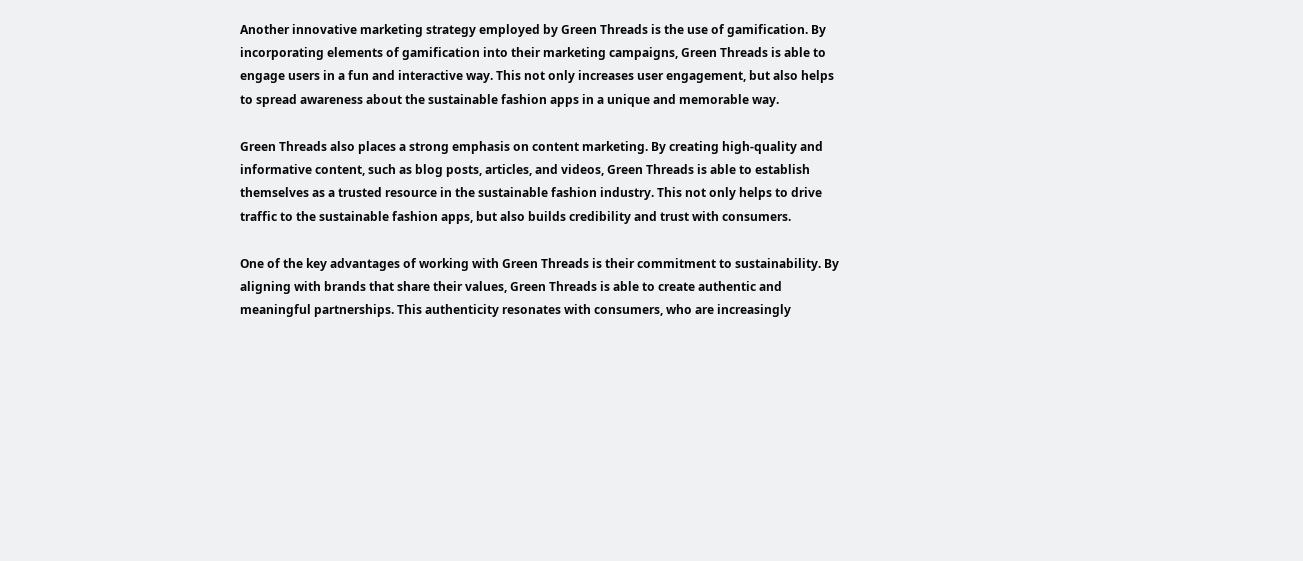Another innovative marketing strategy employed by Green Threads is the use of gamification. By incorporating elements of gamification into their marketing campaigns, Green Threads is able to engage users in a fun and interactive way. This not only increases user engagement, but also helps to spread awareness about the sustainable fashion apps in a unique and memorable way.

Green Threads also places a strong emphasis on content marketing. By creating high-quality and informative content, such as blog posts, articles, and videos, Green Threads is able to establish themselves as a trusted resource in the sustainable fashion industry. This not only helps to drive traffic to the sustainable fashion apps, but also builds credibility and trust with consumers.

One of the key advantages of working with Green Threads is their commitment to sustainability. By aligning with brands that share their values, Green Threads is able to create authentic and meaningful partnerships. This authenticity resonates with consumers, who are increasingly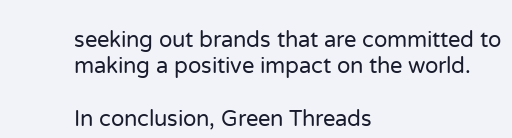seeking out brands that are committed to making a positive impact on the world.

In conclusion, Green Threads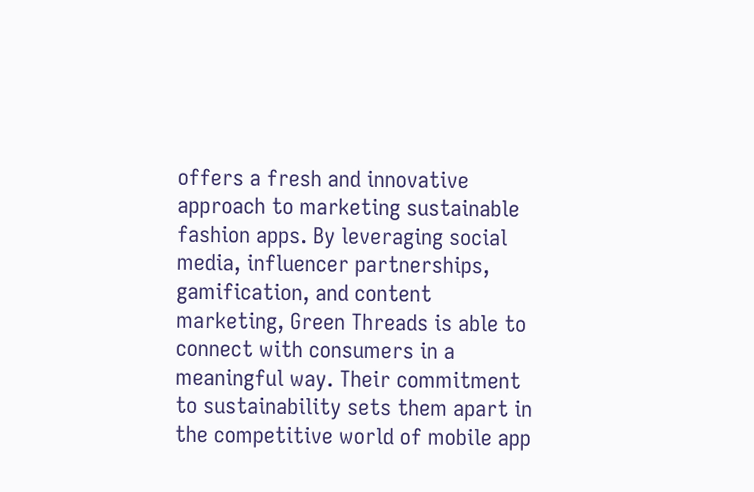offers a fresh and innovative approach to marketing sustainable fashion apps. By leveraging social media, influencer partnerships, gamification, and content marketing, Green Threads is able to connect with consumers in a meaningful way. Their commitment to sustainability sets them apart in the competitive world of mobile app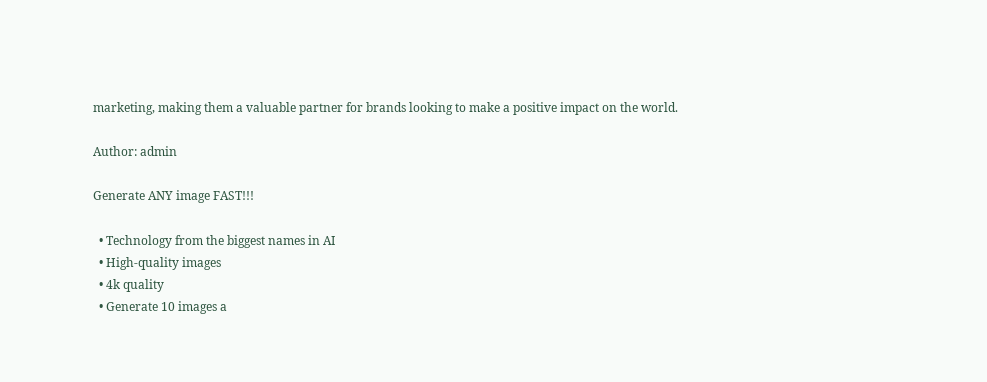marketing, making them a valuable partner for brands looking to make a positive impact on the world.

Author: admin

Generate ANY image FAST!!!

  • Technology from the biggest names in AI
  • High-quality images
  • 4k quality
  • Generate 10 images a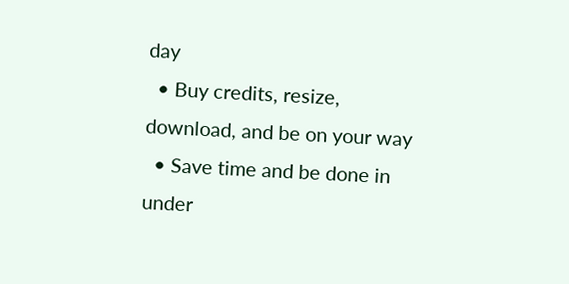day
  • Buy credits, resize, download, and be on your way
  • Save time and be done in under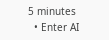5 minutes
  • Enter AI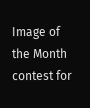Image of the Month contest for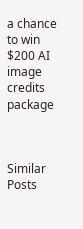a chance to win $200 AI image credits package



Similar Posts